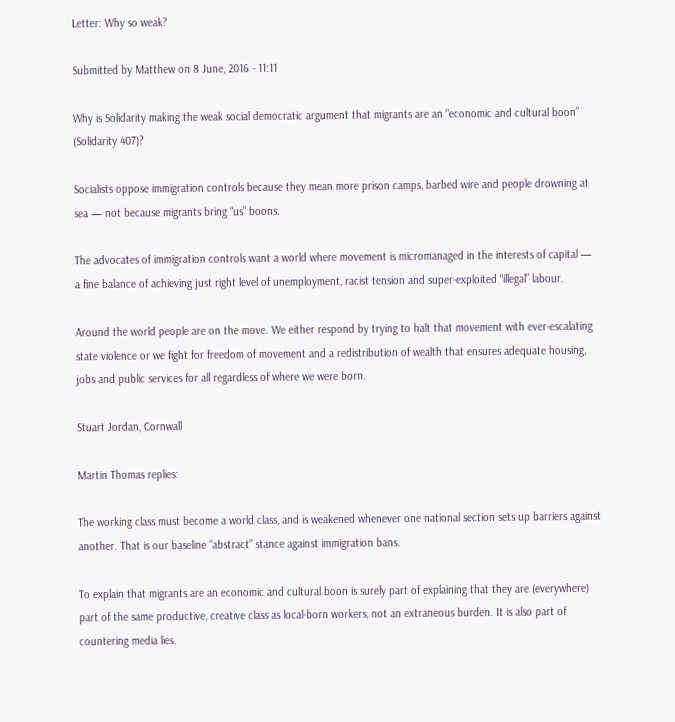Letter: Why so weak?

Submitted by Matthew on 8 June, 2016 - 11:11

Why is Solidarity making the weak social democratic argument that migrants are an “economic and cultural boon” (Solidarity 407)?

Socialists oppose immigration controls because they mean more prison camps, barbed wire and people drowning at sea — not because migrants bring “us” boons.

The advocates of immigration controls want a world where movement is micromanaged in the interests of capital — a fine balance of achieving just right level of unemployment, racist tension and super-exploited “illegal” labour.

Around the world people are on the move. We either respond by trying to halt that movement with ever-escalating state violence or we fight for freedom of movement and a redistribution of wealth that ensures adequate housing, jobs and public services for all regardless of where we were born.

Stuart Jordan, Cornwall

Martin Thomas replies:

The working class must become a world class, and is weakened whenever one national section sets up barriers against another. That is our baseline “abstract” stance against immigration bans.

To explain that migrants are an economic and cultural boon is surely part of explaining that they are (everywhere) part of the same productive, creative class as local-born workers, not an extraneous burden. It is also part of countering media lies.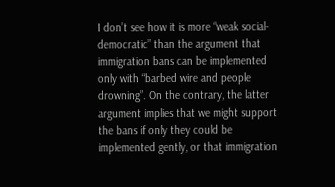I don’t see how it is more “weak social-democratic” than the argument that immigration bans can be implemented only with “barbed wire and people drowning”. On the contrary, the latter argument implies that we might support the bans if only they could be implemented gently, or that immigration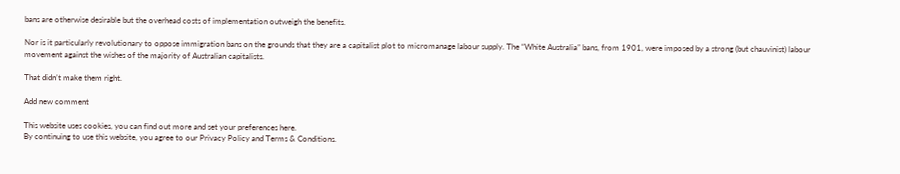bans are otherwise desirable but the overhead costs of implementation outweigh the benefits.

Nor is it particularly revolutionary to oppose immigration bans on the grounds that they are a capitalist plot to micromanage labour supply. The “White Australia” bans, from 1901, were imposed by a strong (but chauvinist) labour movement against the wishes of the majority of Australian capitalists.

That didn’t make them right.

Add new comment

This website uses cookies, you can find out more and set your preferences here.
By continuing to use this website, you agree to our Privacy Policy and Terms & Conditions.